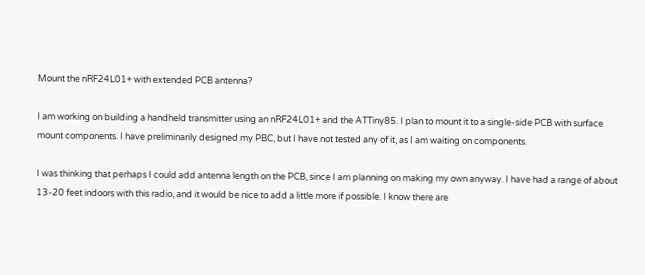Mount the nRF24L01+ with extended PCB antenna?

I am working on building a handheld transmitter using an nRF24L01+ and the ATTiny85. I plan to mount it to a single-side PCB with surface mount components. I have preliminarily designed my PBC, but I have not tested any of it, as I am waiting on components.

I was thinking that perhaps I could add antenna length on the PCB, since I am planning on making my own anyway. I have had a range of about 13-20 feet indoors with this radio, and it would be nice to add a little more if possible. I know there are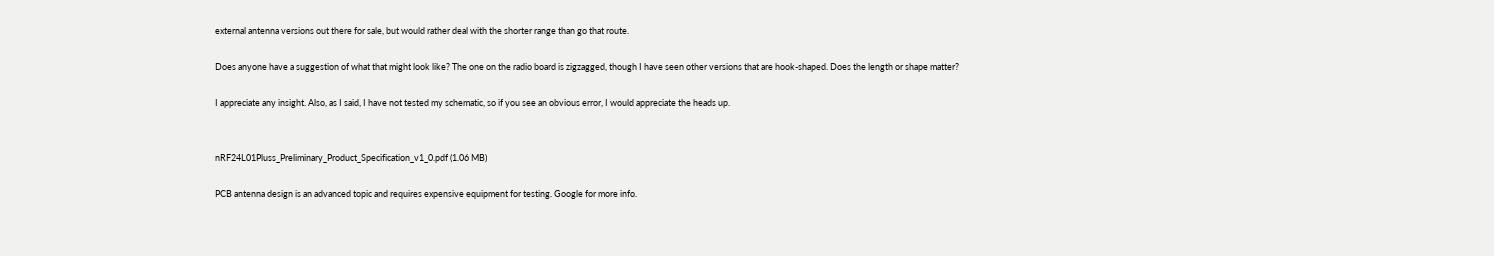external antenna versions out there for sale, but would rather deal with the shorter range than go that route.

Does anyone have a suggestion of what that might look like? The one on the radio board is zigzagged, though I have seen other versions that are hook-shaped. Does the length or shape matter?

I appreciate any insight. Also, as I said, I have not tested my schematic, so if you see an obvious error, I would appreciate the heads up.


nRF24L01Pluss_Preliminary_Product_Specification_v1_0.pdf (1.06 MB)

PCB antenna design is an advanced topic and requires expensive equipment for testing. Google for more info.